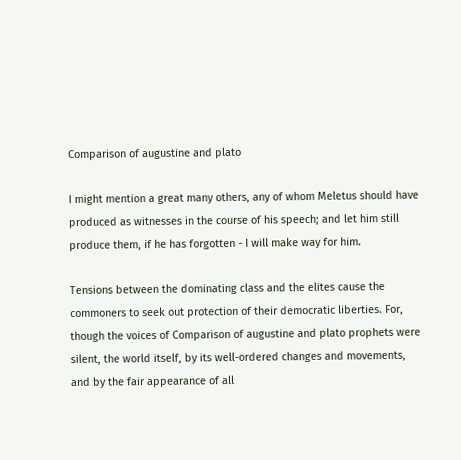Comparison of augustine and plato

I might mention a great many others, any of whom Meletus should have produced as witnesses in the course of his speech; and let him still produce them, if he has forgotten - I will make way for him.

Tensions between the dominating class and the elites cause the commoners to seek out protection of their democratic liberties. For, though the voices of Comparison of augustine and plato prophets were silent, the world itself, by its well-ordered changes and movements, and by the fair appearance of all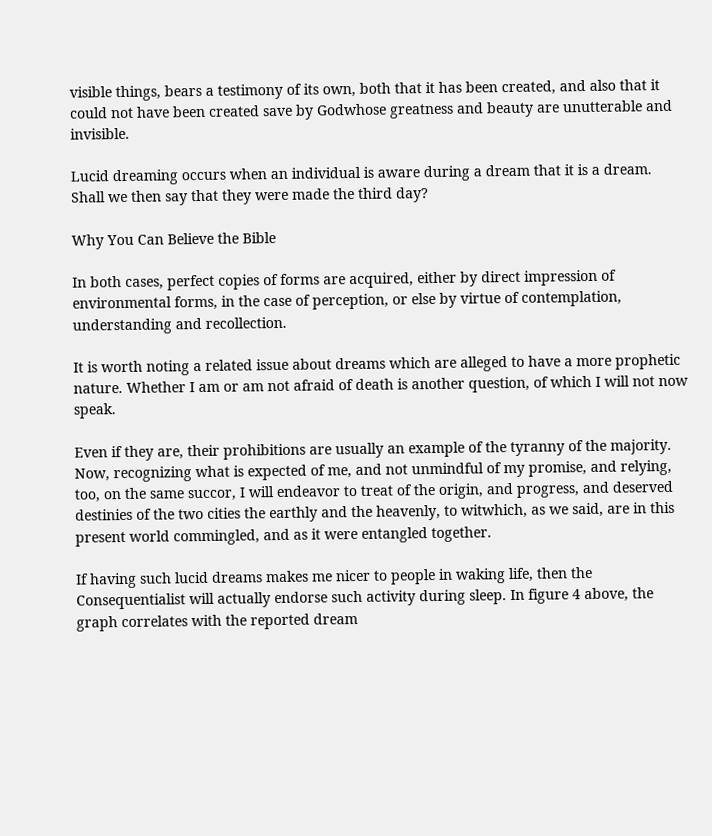visible things, bears a testimony of its own, both that it has been created, and also that it could not have been created save by Godwhose greatness and beauty are unutterable and invisible.

Lucid dreaming occurs when an individual is aware during a dream that it is a dream. Shall we then say that they were made the third day?

Why You Can Believe the Bible

In both cases, perfect copies of forms are acquired, either by direct impression of environmental forms, in the case of perception, or else by virtue of contemplation, understanding and recollection.

It is worth noting a related issue about dreams which are alleged to have a more prophetic nature. Whether I am or am not afraid of death is another question, of which I will not now speak.

Even if they are, their prohibitions are usually an example of the tyranny of the majority. Now, recognizing what is expected of me, and not unmindful of my promise, and relying, too, on the same succor, I will endeavor to treat of the origin, and progress, and deserved destinies of the two cities the earthly and the heavenly, to witwhich, as we said, are in this present world commingled, and as it were entangled together.

If having such lucid dreams makes me nicer to people in waking life, then the Consequentialist will actually endorse such activity during sleep. In figure 4 above, the graph correlates with the reported dream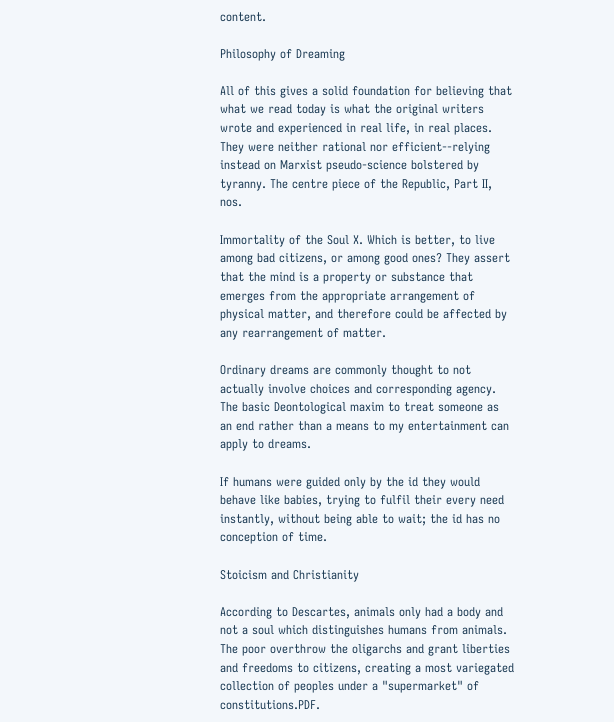content.

Philosophy of Dreaming

All of this gives a solid foundation for believing that what we read today is what the original writers wrote and experienced in real life, in real places. They were neither rational nor efficient--relying instead on Marxist pseudo-science bolstered by tyranny. The centre piece of the Republic, Part II, nos.

Immortality of the Soul X. Which is better, to live among bad citizens, or among good ones? They assert that the mind is a property or substance that emerges from the appropriate arrangement of physical matter, and therefore could be affected by any rearrangement of matter.

Ordinary dreams are commonly thought to not actually involve choices and corresponding agency. The basic Deontological maxim to treat someone as an end rather than a means to my entertainment can apply to dreams.

If humans were guided only by the id they would behave like babies, trying to fulfil their every need instantly, without being able to wait; the id has no conception of time.

Stoicism and Christianity

According to Descartes, animals only had a body and not a soul which distinguishes humans from animals. The poor overthrow the oligarchs and grant liberties and freedoms to citizens, creating a most variegated collection of peoples under a "supermarket" of constitutions.PDF.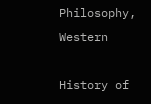Philosophy, Western

History of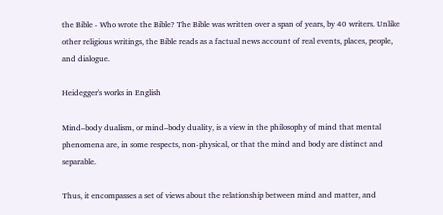the Bible - Who wrote the Bible? The Bible was written over a span of years, by 40 writers. Unlike other religious writings, the Bible reads as a factual news account of real events, places, people, and dialogue.

Heidegger's works in English

Mind–body dualism, or mind–body duality, is a view in the philosophy of mind that mental phenomena are, in some respects, non-physical, or that the mind and body are distinct and separable.

Thus, it encompasses a set of views about the relationship between mind and matter, and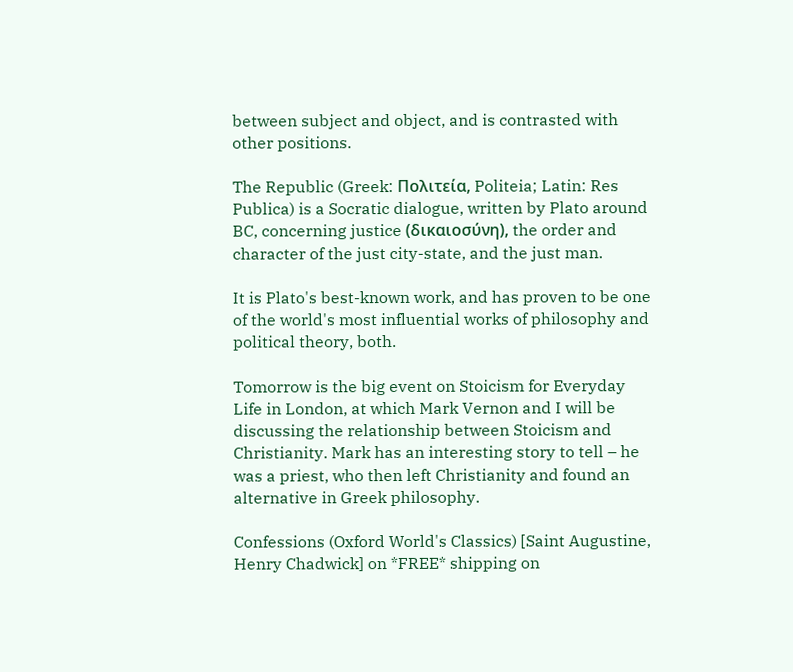between subject and object, and is contrasted with other positions.

The Republic (Greek: Πολιτεία, Politeia; Latin: Res Publica) is a Socratic dialogue, written by Plato around BC, concerning justice (δικαιοσύνη), the order and character of the just city-state, and the just man.

It is Plato's best-known work, and has proven to be one of the world's most influential works of philosophy and political theory, both.

Tomorrow is the big event on Stoicism for Everyday Life in London, at which Mark Vernon and I will be discussing the relationship between Stoicism and Christianity. Mark has an interesting story to tell – he was a priest, who then left Christianity and found an alternative in Greek philosophy.

Confessions (Oxford World's Classics) [Saint Augustine, Henry Chadwick] on *FREE* shipping on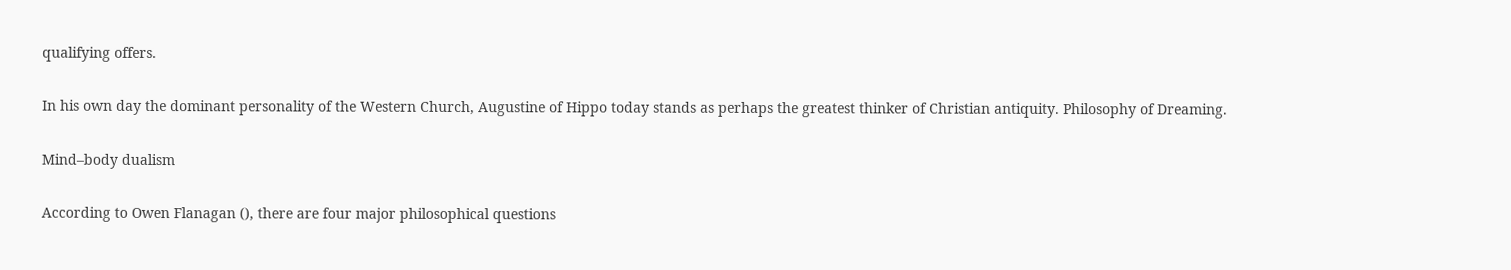qualifying offers.

In his own day the dominant personality of the Western Church, Augustine of Hippo today stands as perhaps the greatest thinker of Christian antiquity. Philosophy of Dreaming.

Mind–body dualism

According to Owen Flanagan (), there are four major philosophical questions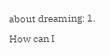about dreaming: 1. How can I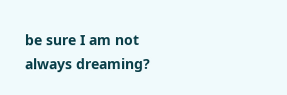be sure I am not always dreaming?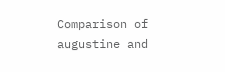Comparison of augustine and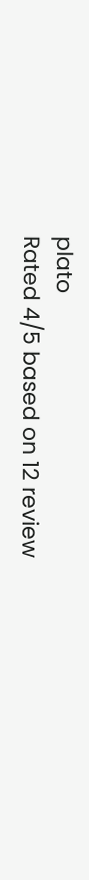plato
Rated 4/5 based on 12 review